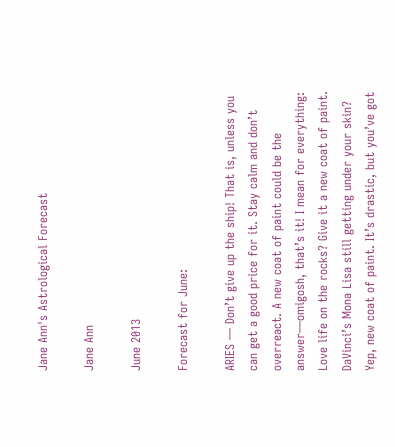Jane Ann's Astrological Forecast

Jane Ann

June 2013

Forecast for June:

ARIES — Don’t give up the ship! That is, unless you can get a good price for it. Stay calm and don’t overreact. A new coat of paint could be the answer—omigosh, that’s it! I mean for everything: Love life on the rocks? Give it a new coat of paint. DaVinci’s Mona Lisa still getting under your skin? Yep, new coat of paint. It’s drastic, but you’ve got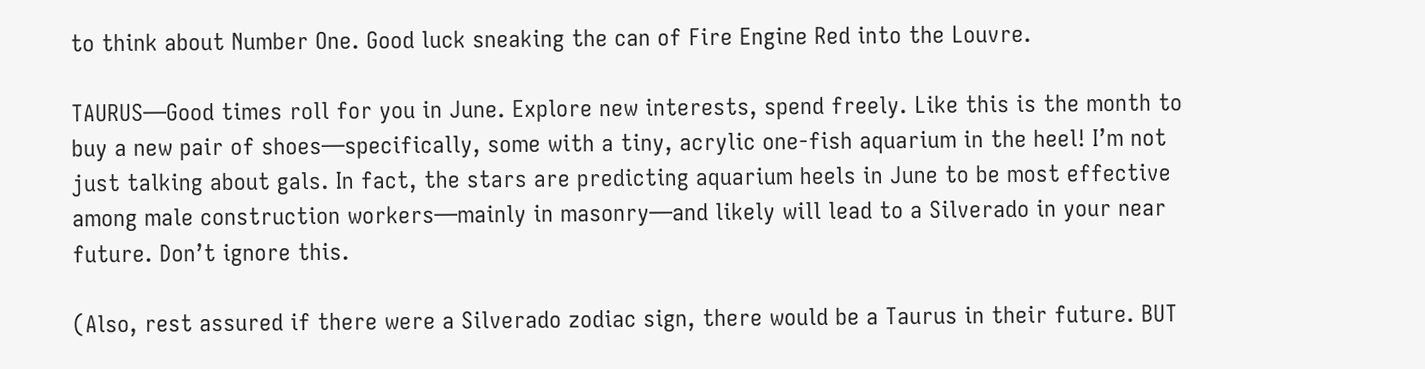to think about Number One. Good luck sneaking the can of Fire Engine Red into the Louvre.

TAURUS—Good times roll for you in June. Explore new interests, spend freely. Like this is the month to buy a new pair of shoes—specifically, some with a tiny, acrylic one-fish aquarium in the heel! I’m not just talking about gals. In fact, the stars are predicting aquarium heels in June to be most effective among male construction workers—mainly in masonry—and likely will lead to a Silverado in your near future. Don’t ignore this.

(Also, rest assured if there were a Silverado zodiac sign, there would be a Taurus in their future. BUT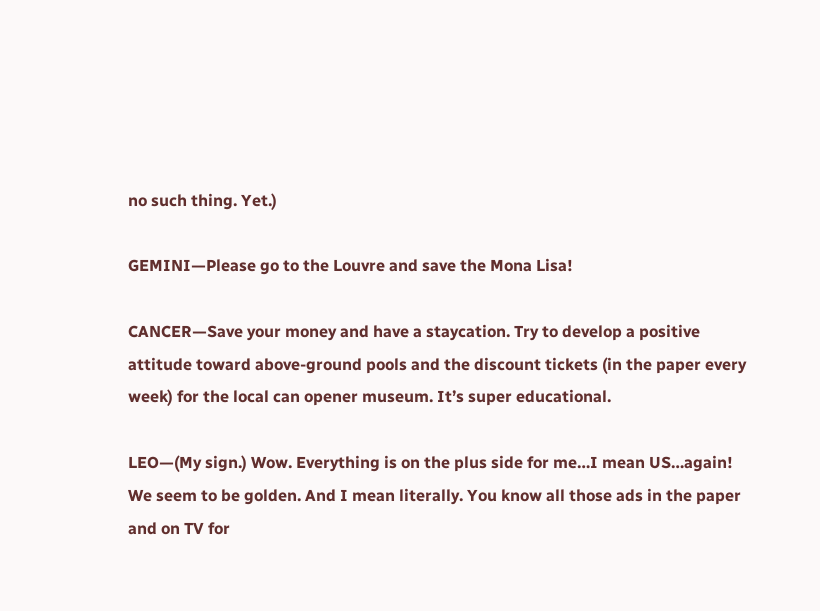no such thing. Yet.)

GEMINI—Please go to the Louvre and save the Mona Lisa!

CANCER—Save your money and have a staycation. Try to develop a positive attitude toward above-ground pools and the discount tickets (in the paper every week) for the local can opener museum. It’s super educational.

LEO—(My sign.) Wow. Everything is on the plus side for me…I mean US…again! We seem to be golden. And I mean literally. You know all those ads in the paper and on TV for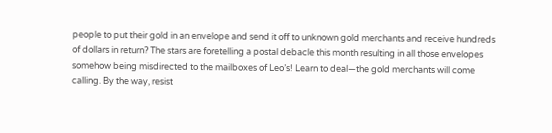people to put their gold in an envelope and send it off to unknown gold merchants and receive hundreds of dollars in return? The stars are foretelling a postal debacle this month resulting in all those envelopes somehow being misdirected to the mailboxes of Leo’s! Learn to deal—the gold merchants will come calling. By the way, resist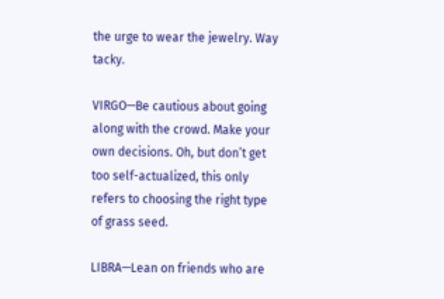the urge to wear the jewelry. Way tacky.

VIRGO—Be cautious about going along with the crowd. Make your own decisions. Oh, but don’t get too self-actualized, this only refers to choosing the right type of grass seed.

LIBRA—Lean on friends who are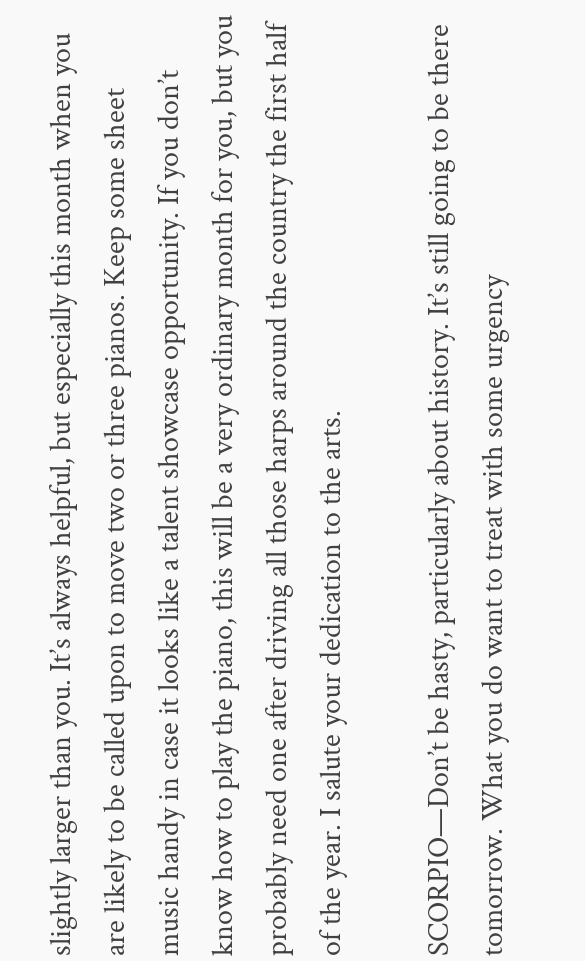slightly larger than you. It’s always helpful, but especially this month when you are likely to be called upon to move two or three pianos. Keep some sheet music handy in case it looks like a talent showcase opportunity. If you don’t know how to play the piano, this will be a very ordinary month for you, but you probably need one after driving all those harps around the country the first half of the year. I salute your dedication to the arts.

SCORPIO—Don’t be hasty, particularly about history. It’s still going to be there tomorrow. What you do want to treat with some urgency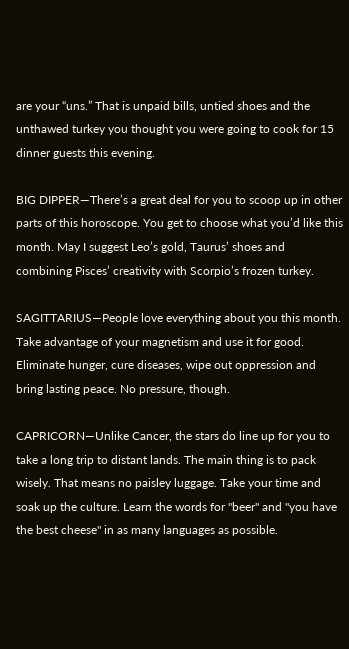are your “uns.” That is unpaid bills, untied shoes and the unthawed turkey you thought you were going to cook for 15 dinner guests this evening.

BIG DIPPER—There’s a great deal for you to scoop up in other parts of this horoscope. You get to choose what you’d like this month. May I suggest Leo’s gold, Taurus’ shoes and combining Pisces’ creativity with Scorpio’s frozen turkey.

SAGITTARIUS—People love everything about you this month. Take advantage of your magnetism and use it for good. Eliminate hunger, cure diseases, wipe out oppression and bring lasting peace. No pressure, though.

CAPRICORN—Unlike Cancer, the stars do line up for you to take a long trip to distant lands. The main thing is to pack wisely. That means no paisley luggage. Take your time and soak up the culture. Learn the words for "beer" and "you have the best cheese" in as many languages as possible.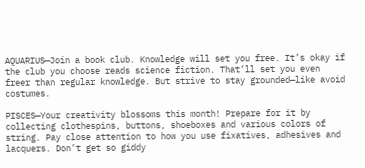AQUARIUS—Join a book club. Knowledge will set you free. It’s okay if the club you choose reads science fiction. That’ll set you even freer than regular knowledge. But strive to stay grounded—like avoid costumes.

PISCES—Your creativity blossoms this month! Prepare for it by collecting clothespins, buttons, shoeboxes and various colors of string. Pay close attention to how you use fixatives, adhesives and lacquers. Don’t get so giddy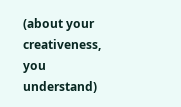(about your creativeness, you understand)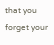that you forget your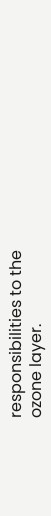responsibilities to the ozone layer.